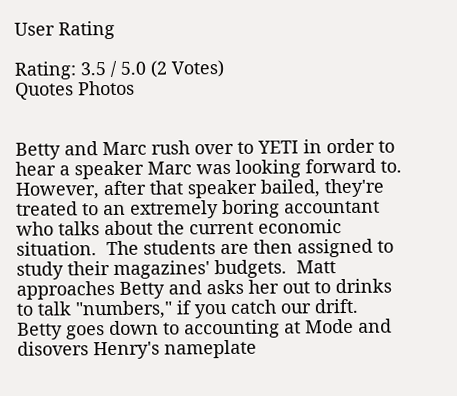User Rating

Rating: 3.5 / 5.0 (2 Votes)
Quotes Photos


Betty and Marc rush over to YETI in order to hear a speaker Marc was looking forward to.  However, after that speaker bailed, they're treated to an extremely boring accountant who talks about the current economic situation.  The students are then assigned to study their magazines' budgets.  Matt approaches Betty and asks her out to drinks to talk "numbers," if you catch our drift.  Betty goes down to accounting at Mode and disovers Henry's nameplate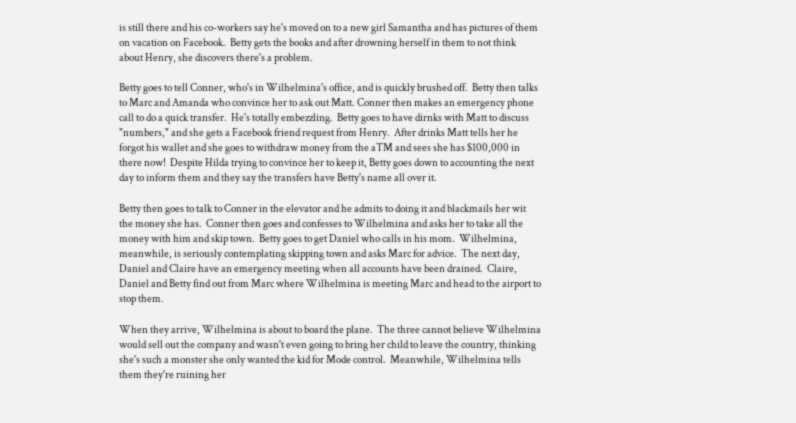is still there and his co-workers say he's moved on to a new girl Samantha and has pictures of them on vacation on Facebook.  Betty gets the books and after drowning herself in them to not think about Henry, she discovers there's a problem.

Betty goes to tell Conner, who's in Wilhelmina's office, and is quickly brushed off.  Betty then talks to Marc and Amanda who convince her to ask out Matt. Conner then makes an emergency phone call to do a quick transfer.  He's totally embezzling.  Betty goes to have dirnks with Matt to discuss "numbers," and she gets a Facebook friend request from Henry.  After drinks Matt tells her he forgot his wallet and she goes to withdraw money from the aTM and sees she has $100,000 in there now!  Despite Hilda trying to convince her to keep it, Betty goes down to accounting the next day to inform them and they say the transfers have Betty's name all over it.

Betty then goes to talk to Conner in the elevator and he admits to doing it and blackmails her wit the money she has.  Conner then goes and confesses to Wilhelmina and asks her to take all the money with him and skip town.  Betty goes to get Daniel who calls in his mom.  Wilhelmina, meanwhile, is seriously contemplating skipping town and asks Marc for advice.  The next day, Daniel and Claire have an emergency meeting when all accounts have been drained.  Claire, Daniel and Betty find out from Marc where Wilhelmina is meeting Marc and head to the airport to stop them.

When they arrive, Wilhelmina is about to board the plane.  The three cannot believe Wilhelmina would sell out the company and wasn't even going to bring her child to leave the country, thinking she's such a monster she only wanted the kid for Mode control.  Meanwhile, Wilhelmina tells them they're ruining her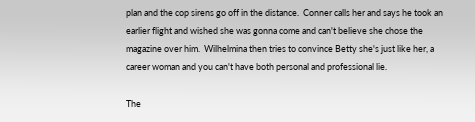plan and the cop sirens go off in the distance.  Conner calls her and says he took an earlier flight and wished she was gonna come and can't believe she chose the magazine over him.  Wilhelmina then tries to convince Betty she's just like her, a career woman and you can't have both personal and professional lie.

The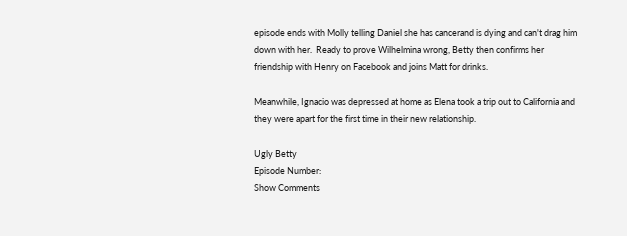episode ends with Molly telling Daniel she has cancerand is dying and can't drag him down with her.  Ready to prove Wilhelmina wrong, Betty then confirms her friendship with Henry on Facebook and joins Matt for drinks.

Meanwhile, Ignacio was depressed at home as Elena took a trip out to California and they were apart for the first time in their new relationship.

Ugly Betty
Episode Number:
Show Comments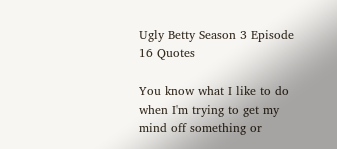Ugly Betty Season 3 Episode 16 Quotes

You know what I like to do when I'm trying to get my mind off something or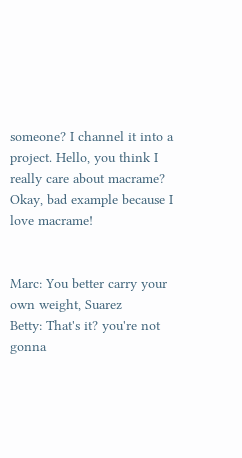someone? I channel it into a project. Hello, you think I really care about macrame? Okay, bad example because I love macrame!


Marc: You better carry your own weight, Suarez
Betty: That's it? you're not gonna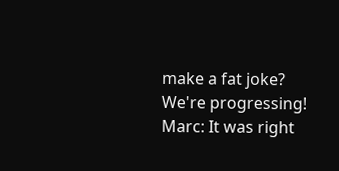make a fat joke? We're progressing!
Marc: It was right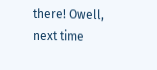there! Owell, next time